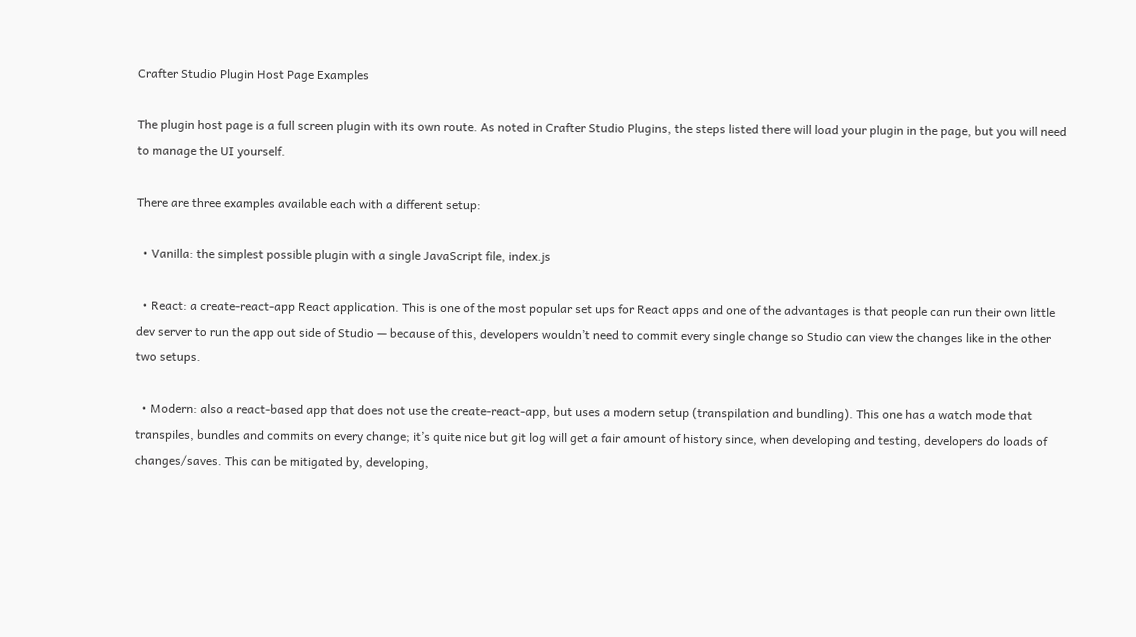Crafter Studio Plugin Host Page Examples

The plugin host page is a full screen plugin with its own route. As noted in Crafter Studio Plugins, the steps listed there will load your plugin in the page, but you will need to manage the UI yourself.

There are three examples available each with a different setup:

  • Vanilla: the simplest possible plugin with a single JavaScript file, index.js

  • React: a create-react-app React application. This is one of the most popular set ups for React apps and one of the advantages is that people can run their own little dev server to run the app out side of Studio — because of this, developers wouldn’t need to commit every single change so Studio can view the changes like in the other two setups.

  • Modern: also a react-based app that does not use the create-react-app, but uses a modern setup (transpilation and bundling). This one has a watch mode that transpiles, bundles and commits on every change; it’s quite nice but git log will get a fair amount of history since, when developing and testing, developers do loads of changes/saves. This can be mitigated by, developing,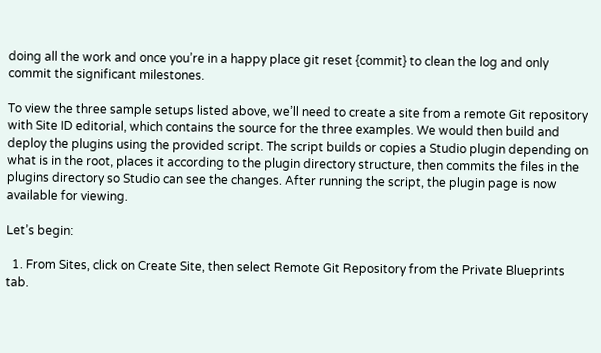doing all the work and once you’re in a happy place git reset {commit} to clean the log and only commit the significant milestones.

To view the three sample setups listed above, we’ll need to create a site from a remote Git repository with Site ID editorial, which contains the source for the three examples. We would then build and deploy the plugins using the provided script. The script builds or copies a Studio plugin depending on what is in the root, places it according to the plugin directory structure, then commits the files in the plugins directory so Studio can see the changes. After running the script, the plugin page is now available for viewing.

Let’s begin:

  1. From Sites, click on Create Site, then select Remote Git Repository from the Private Blueprints tab.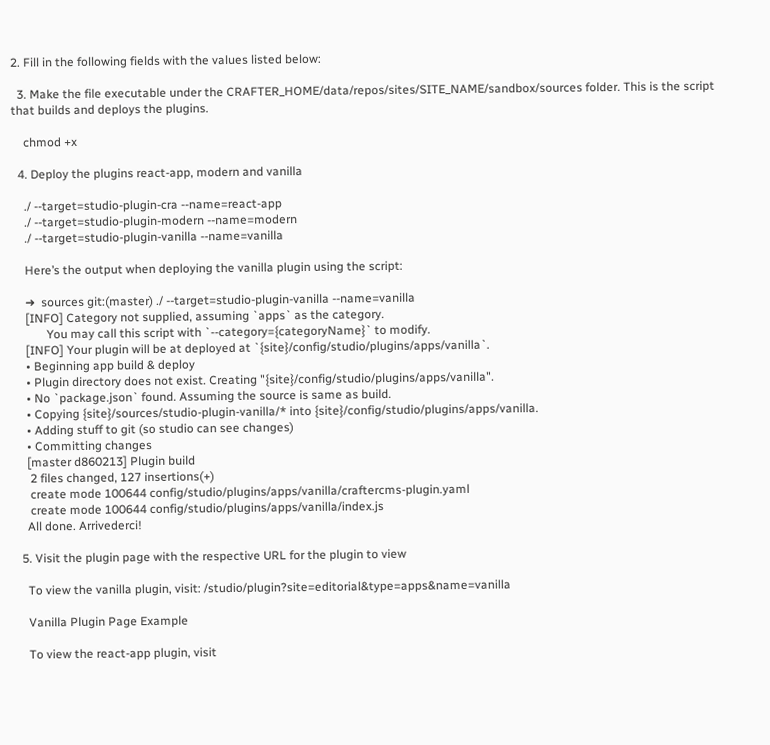2. Fill in the following fields with the values listed below:

  3. Make the file executable under the CRAFTER_HOME/data/repos/sites/SITE_NAME/sandbox/sources folder. This is the script that builds and deploys the plugins.

    chmod +x

  4. Deploy the plugins react-app, modern and vanilla

    ./ --target=studio-plugin-cra --name=react-app
    ./ --target=studio-plugin-modern --name=modern
    ./ --target=studio-plugin-vanilla --name=vanilla

    Here’s the output when deploying the vanilla plugin using the script:

    ➜  sources git:(master) ./ --target=studio-plugin-vanilla --name=vanilla
    [INFO] Category not supplied, assuming `apps` as the category.
           You may call this script with `--category={categoryName}` to modify.
    [INFO] Your plugin will be at deployed at `{site}/config/studio/plugins/apps/vanilla`.
    • Beginning app build & deploy
    • Plugin directory does not exist. Creating "{site}/config/studio/plugins/apps/vanilla".
    • No `package.json` found. Assuming the source is same as build.
    • Copying {site}/sources/studio-plugin-vanilla/* into {site}/config/studio/plugins/apps/vanilla.
    • Adding stuff to git (so studio can see changes)
    • Committing changes
    [master d860213] Plugin build
     2 files changed, 127 insertions(+)
     create mode 100644 config/studio/plugins/apps/vanilla/craftercms-plugin.yaml
     create mode 100644 config/studio/plugins/apps/vanilla/index.js
    All done. Arrivederci!

  5. Visit the plugin page with the respective URL for the plugin to view

    To view the vanilla plugin, visit: /studio/plugin?site=editorial&type=apps&name=vanilla

    Vanilla Plugin Page Example

    To view the react-app plugin, visit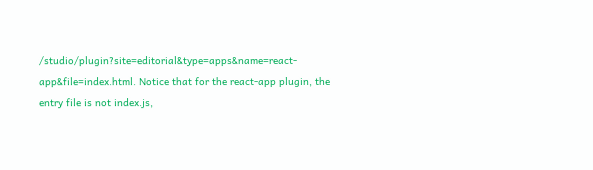/studio/plugin?site=editorial&type=apps&name=react-app&file=index.html. Notice that for the react-app plugin, the entry file is not index.js,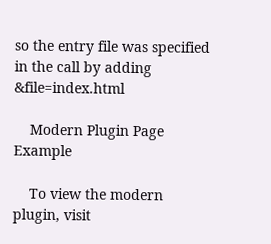so the entry file was specified in the call by adding &file=index.html

    Modern Plugin Page Example

    To view the modern plugin, visit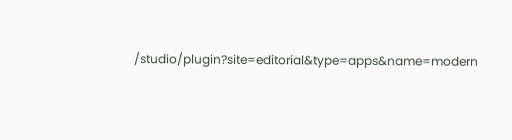/studio/plugin?site=editorial&type=apps&name=modern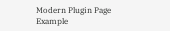Modern Plugin Page Example